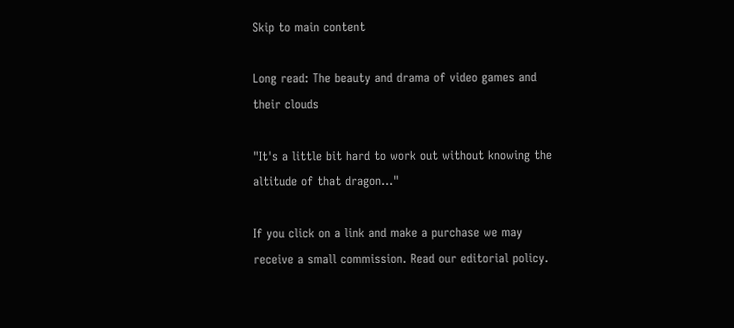Skip to main content

Long read: The beauty and drama of video games and their clouds

"It's a little bit hard to work out without knowing the altitude of that dragon..."

If you click on a link and make a purchase we may receive a small commission. Read our editorial policy.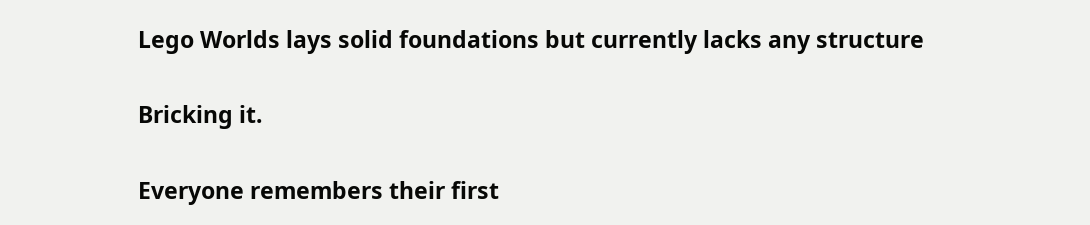Lego Worlds lays solid foundations but currently lacks any structure

Bricking it.

Everyone remembers their first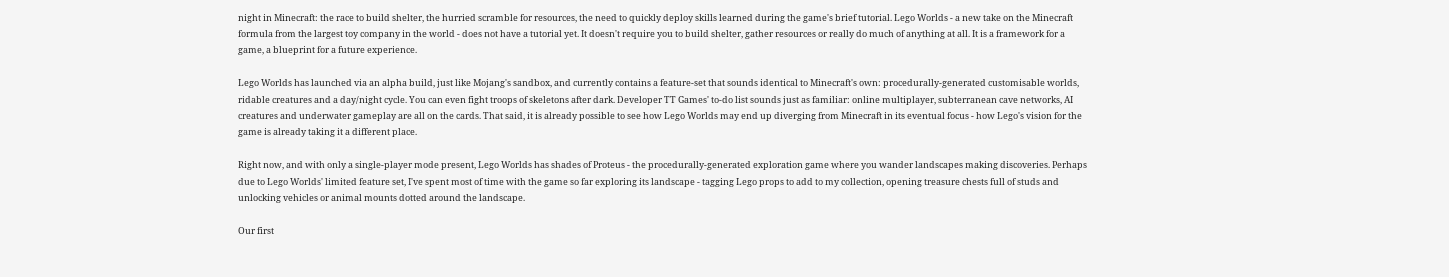night in Minecraft: the race to build shelter, the hurried scramble for resources, the need to quickly deploy skills learned during the game's brief tutorial. Lego Worlds - a new take on the Minecraft formula from the largest toy company in the world - does not have a tutorial yet. It doesn't require you to build shelter, gather resources or really do much of anything at all. It is a framework for a game, a blueprint for a future experience.

Lego Worlds has launched via an alpha build, just like Mojang's sandbox, and currently contains a feature-set that sounds identical to Minecraft's own: procedurally-generated customisable worlds, ridable creatures and a day/night cycle. You can even fight troops of skeletons after dark. Developer TT Games' to-do list sounds just as familiar: online multiplayer, subterranean cave networks, AI creatures and underwater gameplay are all on the cards. That said, it is already possible to see how Lego Worlds may end up diverging from Minecraft in its eventual focus - how Lego's vision for the game is already taking it a different place.

Right now, and with only a single-player mode present, Lego Worlds has shades of Proteus - the procedurally-generated exploration game where you wander landscapes making discoveries. Perhaps due to Lego Worlds' limited feature set, I've spent most of time with the game so far exploring its landscape - tagging Lego props to add to my collection, opening treasure chests full of studs and unlocking vehicles or animal mounts dotted around the landscape.

Our first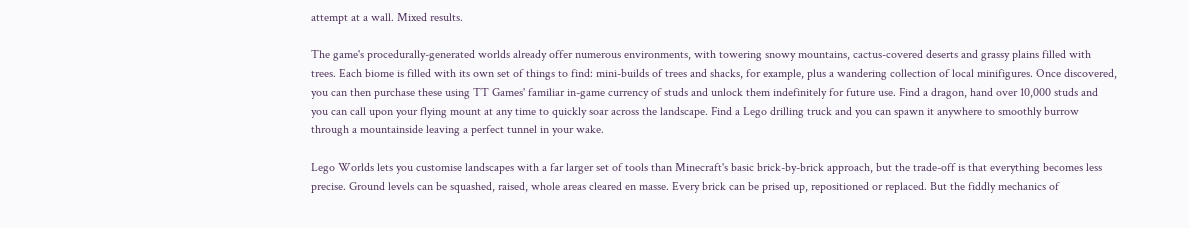attempt at a wall. Mixed results.

The game's procedurally-generated worlds already offer numerous environments, with towering snowy mountains, cactus-covered deserts and grassy plains filled with trees. Each biome is filled with its own set of things to find: mini-builds of trees and shacks, for example, plus a wandering collection of local minifigures. Once discovered, you can then purchase these using TT Games' familiar in-game currency of studs and unlock them indefinitely for future use. Find a dragon, hand over 10,000 studs and you can call upon your flying mount at any time to quickly soar across the landscape. Find a Lego drilling truck and you can spawn it anywhere to smoothly burrow through a mountainside leaving a perfect tunnel in your wake.

Lego Worlds lets you customise landscapes with a far larger set of tools than Minecraft's basic brick-by-brick approach, but the trade-off is that everything becomes less precise. Ground levels can be squashed, raised, whole areas cleared en masse. Every brick can be prised up, repositioned or replaced. But the fiddly mechanics of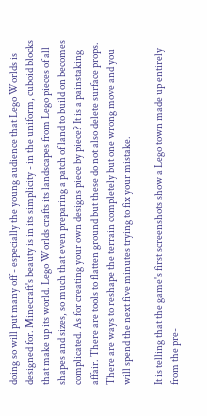doing so will put many off - especially the young audience that Lego Worlds is designed for. Minecraft's beauty is in its simplicity - in the uniform, cuboid blocks that make up its world. Lego Worlds crafts its landscapes from Lego pieces of all shapes and sizes, so much that even preparing a patch of land to build on becomes complicated. As for creating your own designs piece by piece? It is a painstaking affair. There are tools to flatten ground but these do not also delete surface props. There are ways to reshape the terrain completely but one wrong move and you will spend the next five minutes trying to fix your mistake.

It is telling that the game's first screenshots show a Lego town made up entirely from the pre-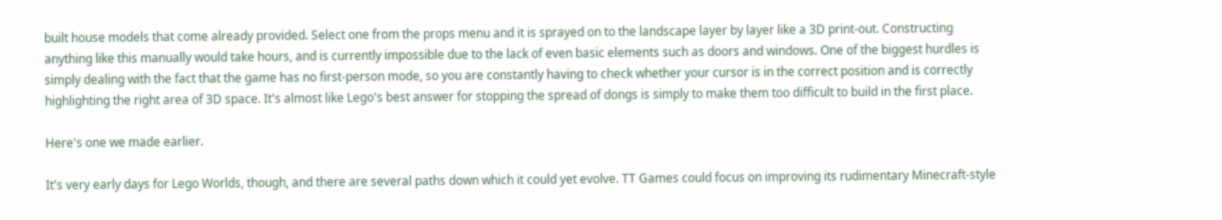built house models that come already provided. Select one from the props menu and it is sprayed on to the landscape layer by layer like a 3D print-out. Constructing anything like this manually would take hours, and is currently impossible due to the lack of even basic elements such as doors and windows. One of the biggest hurdles is simply dealing with the fact that the game has no first-person mode, so you are constantly having to check whether your cursor is in the correct position and is correctly highlighting the right area of 3D space. It's almost like Lego's best answer for stopping the spread of dongs is simply to make them too difficult to build in the first place.

Here's one we made earlier.

It's very early days for Lego Worlds, though, and there are several paths down which it could yet evolve. TT Games could focus on improving its rudimentary Minecraft-style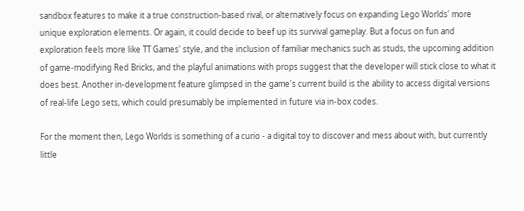sandbox features to make it a true construction-based rival, or alternatively focus on expanding Lego Worlds' more unique exploration elements. Or again, it could decide to beef up its survival gameplay. But a focus on fun and exploration feels more like TT Games' style, and the inclusion of familiar mechanics such as studs, the upcoming addition of game-modifying Red Bricks, and the playful animations with props suggest that the developer will stick close to what it does best. Another in-development feature glimpsed in the game's current build is the ability to access digital versions of real-life Lego sets, which could presumably be implemented in future via in-box codes.

For the moment then, Lego Worlds is something of a curio - a digital toy to discover and mess about with, but currently little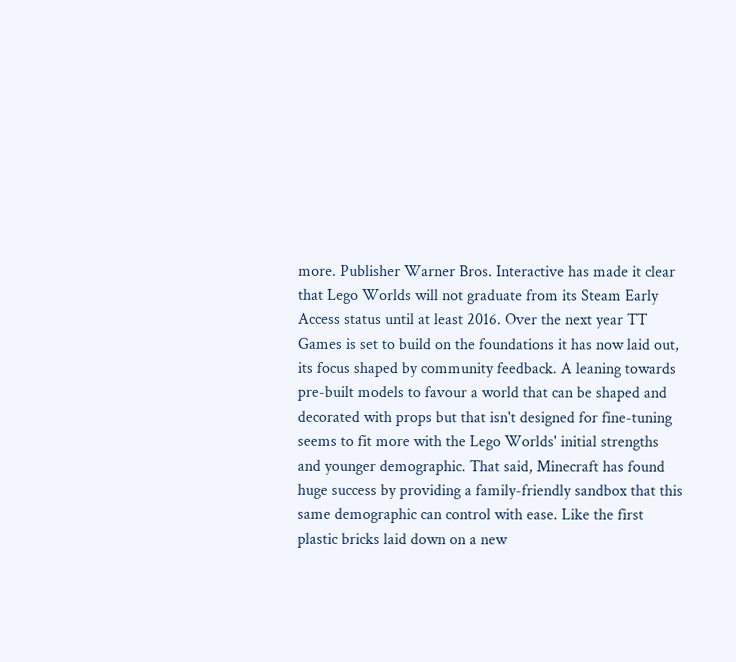more. Publisher Warner Bros. Interactive has made it clear that Lego Worlds will not graduate from its Steam Early Access status until at least 2016. Over the next year TT Games is set to build on the foundations it has now laid out, its focus shaped by community feedback. A leaning towards pre-built models to favour a world that can be shaped and decorated with props but that isn't designed for fine-tuning seems to fit more with the Lego Worlds' initial strengths and younger demographic. That said, Minecraft has found huge success by providing a family-friendly sandbox that this same demographic can control with ease. Like the first plastic bricks laid down on a new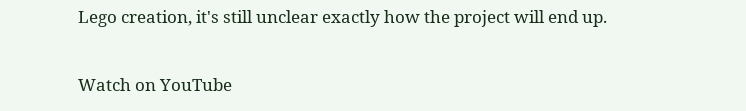Lego creation, it's still unclear exactly how the project will end up.

Watch on YouTube